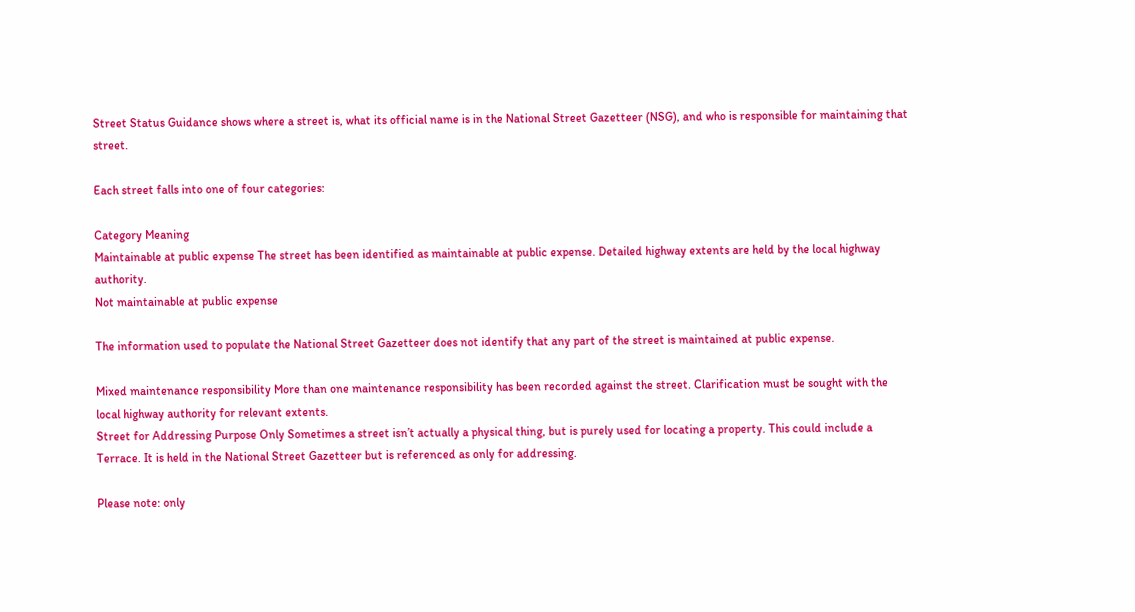Street Status Guidance shows where a street is, what its official name is in the National Street Gazetteer (NSG), and who is responsible for maintaining that street.

Each street falls into one of four categories:

Category Meaning
Maintainable at public expense The street has been identified as maintainable at public expense. Detailed highway extents are held by the local highway authority.
Not maintainable at public expense

The information used to populate the National Street Gazetteer does not identify that any part of the street is maintained at public expense.

Mixed maintenance responsibility More than one maintenance responsibility has been recorded against the street. Clarification must be sought with the local highway authority for relevant extents.
Street for Addressing Purpose Only Sometimes a street isn’t actually a physical thing, but is purely used for locating a property. This could include a Terrace. It is held in the National Street Gazetteer but is referenced as only for addressing.

Please note: only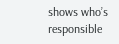shows who’s responsible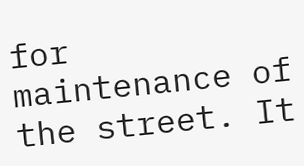for maintenance of the street. It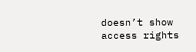doesn’t show access rights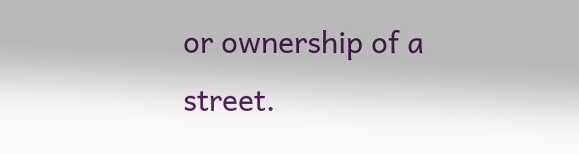or ownership of a street.